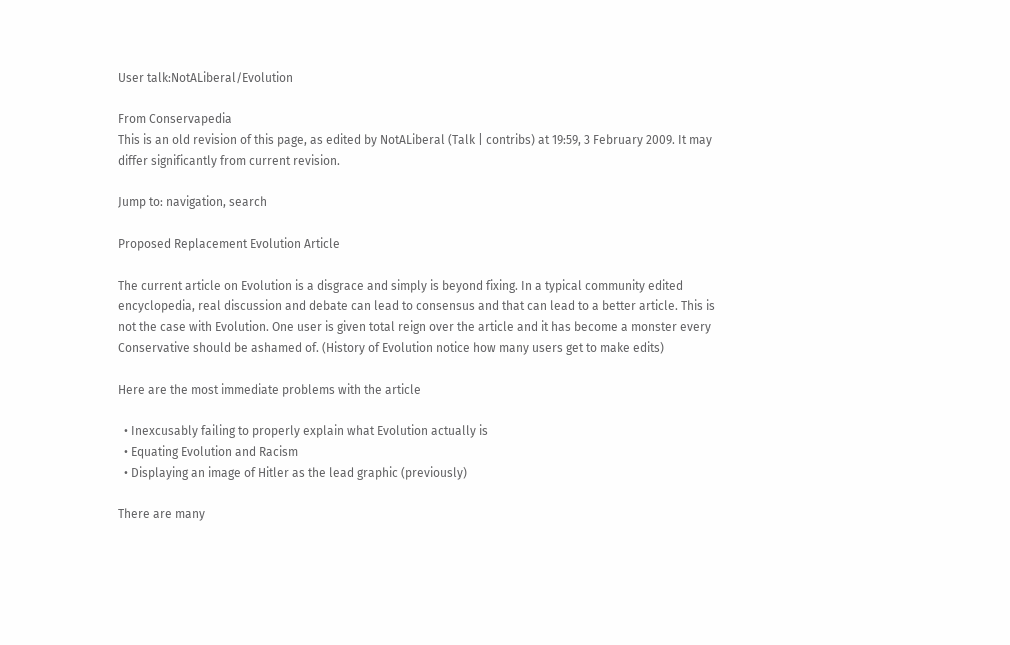User talk:NotALiberal/Evolution

From Conservapedia
This is an old revision of this page, as edited by NotALiberal (Talk | contribs) at 19:59, 3 February 2009. It may differ significantly from current revision.

Jump to: navigation, search

Proposed Replacement Evolution Article

The current article on Evolution is a disgrace and simply is beyond fixing. In a typical community edited encyclopedia, real discussion and debate can lead to consensus and that can lead to a better article. This is not the case with Evolution. One user is given total reign over the article and it has become a monster every Conservative should be ashamed of. (History of Evolution notice how many users get to make edits)

Here are the most immediate problems with the article

  • Inexcusably failing to properly explain what Evolution actually is
  • Equating Evolution and Racism
  • Displaying an image of Hitler as the lead graphic (previously)

There are many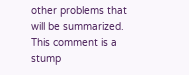other problems that will be summarized. This comment is a stump